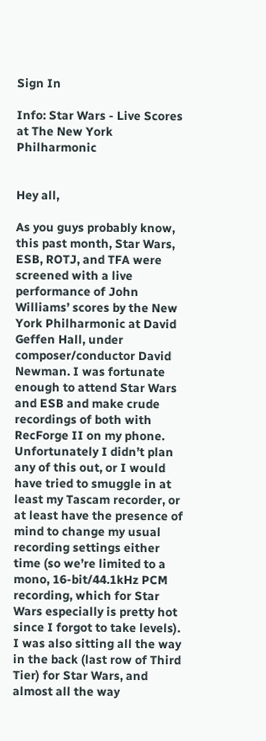Sign In

Info: Star Wars - Live Scores at The New York Philharmonic


Hey all,

As you guys probably know, this past month, Star Wars, ESB, ROTJ, and TFA were screened with a live performance of John Williams’ scores by the New York Philharmonic at David Geffen Hall, under composer/conductor David Newman. I was fortunate enough to attend Star Wars and ESB and make crude recordings of both with RecForge II on my phone. Unfortunately I didn’t plan any of this out, or I would have tried to smuggle in at least my Tascam recorder, or at least have the presence of mind to change my usual recording settings either time (so we’re limited to a mono, 16-bit/44.1kHz PCM recording, which for Star Wars especially is pretty hot since I forgot to take levels). I was also sitting all the way in the back (last row of Third Tier) for Star Wars, and almost all the way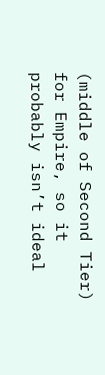(middle of Second Tier) for Empire, so it probably isn’t ideal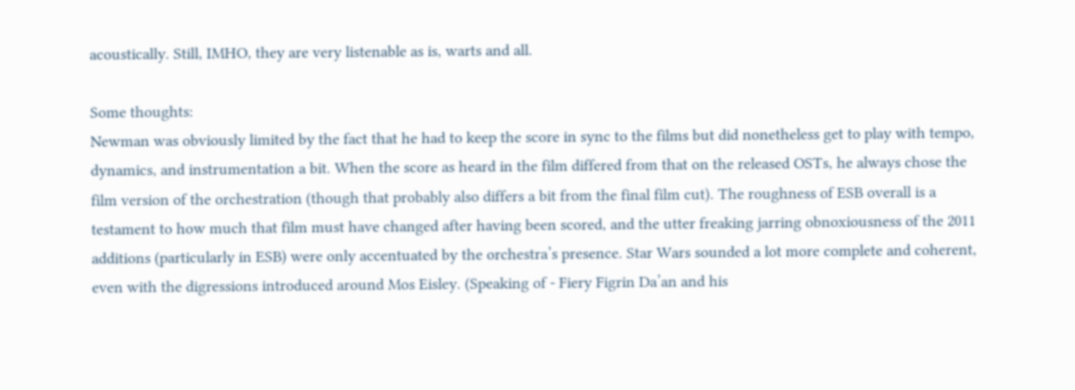acoustically. Still, IMHO, they are very listenable as is, warts and all.

Some thoughts:
Newman was obviously limited by the fact that he had to keep the score in sync to the films but did nonetheless get to play with tempo, dynamics, and instrumentation a bit. When the score as heard in the film differed from that on the released OSTs, he always chose the film version of the orchestration (though that probably also differs a bit from the final film cut). The roughness of ESB overall is a testament to how much that film must have changed after having been scored, and the utter freaking jarring obnoxiousness of the 2011 additions (particularly in ESB) were only accentuated by the orchestra’s presence. Star Wars sounded a lot more complete and coherent, even with the digressions introduced around Mos Eisley. (Speaking of - Fiery Figrin Da’an and his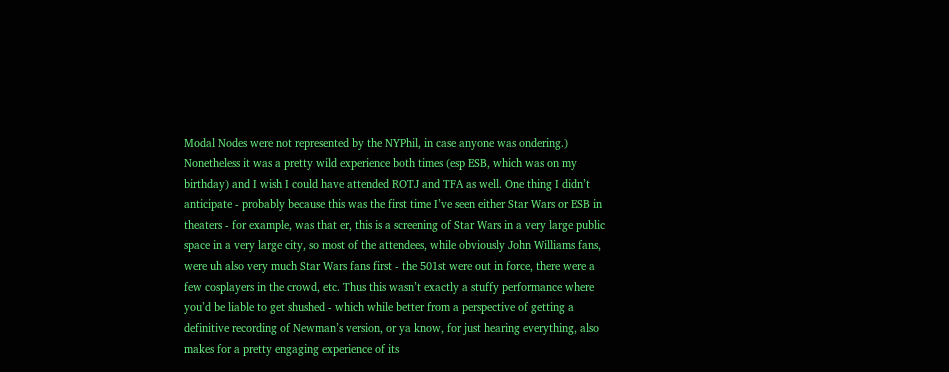Modal Nodes were not represented by the NYPhil, in case anyone was ondering.)
Nonetheless it was a pretty wild experience both times (esp ESB, which was on my birthday) and I wish I could have attended ROTJ and TFA as well. One thing I didn’t anticipate - probably because this was the first time I’ve seen either Star Wars or ESB in theaters - for example, was that er, this is a screening of Star Wars in a very large public space in a very large city, so most of the attendees, while obviously John Williams fans, were uh also very much Star Wars fans first - the 501st were out in force, there were a few cosplayers in the crowd, etc. Thus this wasn’t exactly a stuffy performance where you’d be liable to get shushed - which while better from a perspective of getting a definitive recording of Newman’s version, or ya know, for just hearing everything, also makes for a pretty engaging experience of its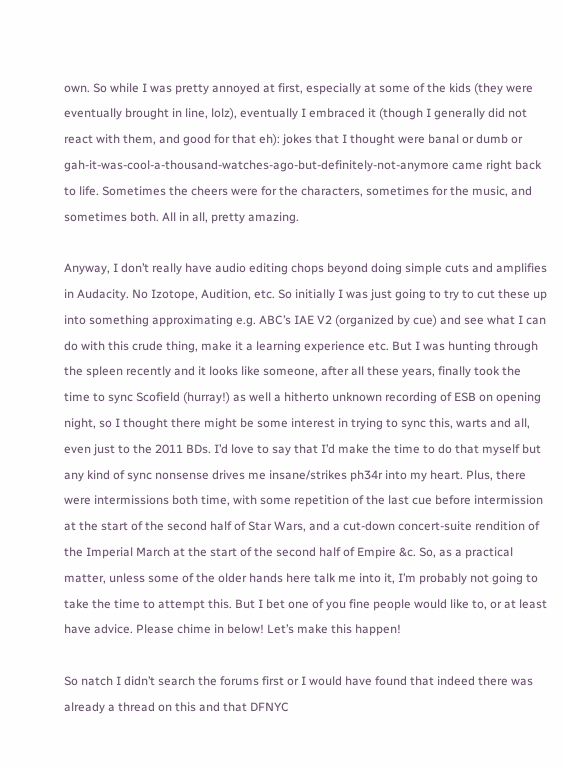own. So while I was pretty annoyed at first, especially at some of the kids (they were eventually brought in line, lolz), eventually I embraced it (though I generally did not react with them, and good for that eh): jokes that I thought were banal or dumb or gah-it-was-cool-a-thousand-watches-ago-but-definitely-not-anymore came right back to life. Sometimes the cheers were for the characters, sometimes for the music, and sometimes both. All in all, pretty amazing.

Anyway, I don’t really have audio editing chops beyond doing simple cuts and amplifies in Audacity. No Izotope, Audition, etc. So initially I was just going to try to cut these up into something approximating e.g. ABC’s IAE V2 (organized by cue) and see what I can do with this crude thing, make it a learning experience etc. But I was hunting through the spleen recently and it looks like someone, after all these years, finally took the time to sync Scofield (hurray!) as well a hitherto unknown recording of ESB on opening night, so I thought there might be some interest in trying to sync this, warts and all, even just to the 2011 BDs. I’d love to say that I’d make the time to do that myself but any kind of sync nonsense drives me insane/strikes ph34r into my heart. Plus, there were intermissions both time, with some repetition of the last cue before intermission at the start of the second half of Star Wars, and a cut-down concert-suite rendition of the Imperial March at the start of the second half of Empire &c. So, as a practical matter, unless some of the older hands here talk me into it, I’m probably not going to take the time to attempt this. But I bet one of you fine people would like to, or at least have advice. Please chime in below! Let’s make this happen!

So natch I didn’t search the forums first or I would have found that indeed there was already a thread on this and that DFNYC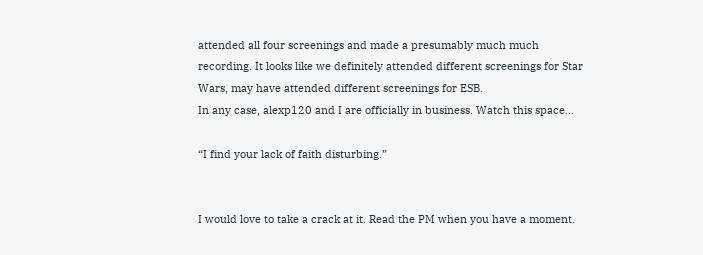attended all four screenings and made a presumably much much recording. It looks like we definitely attended different screenings for Star Wars, may have attended different screenings for ESB.
In any case, alexp120 and I are officially in business. Watch this space…

“I find your lack of faith disturbing.”


I would love to take a crack at it. Read the PM when you have a moment.